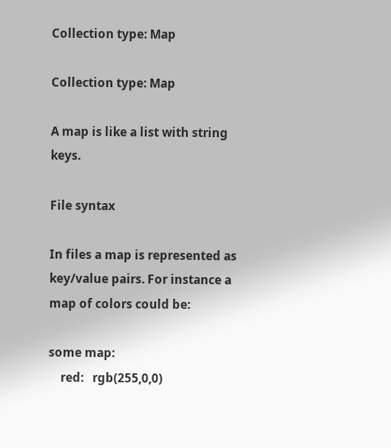Collection type: Map

Collection type: Map

A map is like a list with string keys.

File syntax

In files a map is represented as key/value pairs. For instance a map of colors could be:

some map:
    red:   rgb(255,0,0)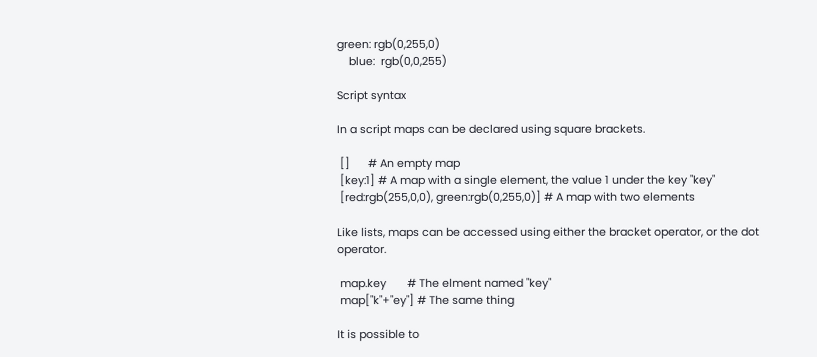green: rgb(0,255,0)
    blue:  rgb(0,0,255)

Script syntax

In a script maps can be declared using square brackets.

 []      # An empty map
 [key:1] # A map with a single element, the value 1 under the key "key"
 [red:rgb(255,0,0), green:rgb(0,255,0)] # A map with two elements

Like lists, maps can be accessed using either the bracket operator, or the dot operator.

 map.key       # The elment named "key"
 map["k"+"ey"] # The same thing

It is possible to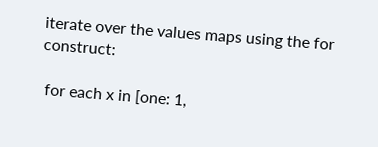iterate over the values maps using the for construct:

 for each x in [one: 1,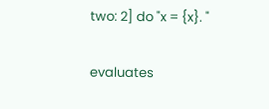two: 2] do "x = {x}. "

evaluates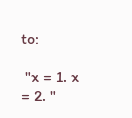to:

 "x = 1. x = 2. "